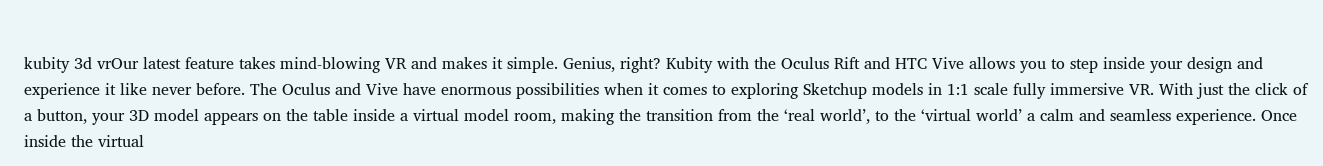kubity 3d vrOur latest feature takes mind-blowing VR and makes it simple. Genius, right? Kubity with the Oculus Rift and HTC Vive allows you to step inside your design and experience it like never before. The Oculus and Vive have enormous possibilities when it comes to exploring Sketchup models in 1:1 scale fully immersive VR. With just the click of a button, your 3D model appears on the table inside a virtual model room, making the transition from the ‘real world’, to the ‘virtual world’ a calm and seamless experience. Once inside the virtual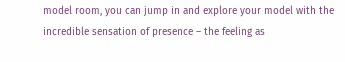model room, you can jump in and explore your model with the incredible sensation of presence – the feeling as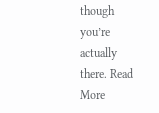though you’re actually there. Read More